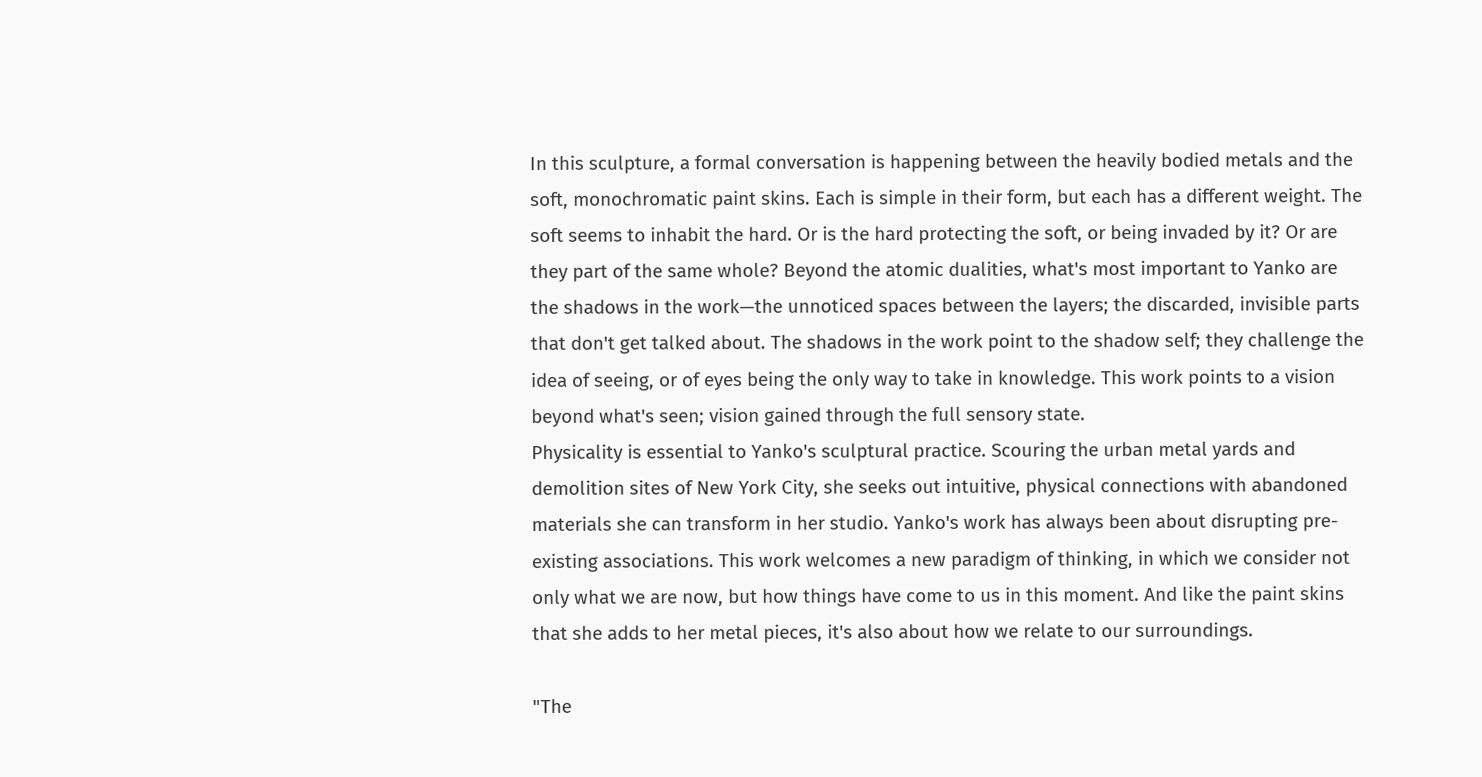In this sculpture, a formal conversation is happening between the heavily bodied metals and the soft, monochromatic paint skins. Each is simple in their form, but each has a different weight. The soft seems to inhabit the hard. Or is the hard protecting the soft, or being invaded by it? Or are they part of the same whole? Beyond the atomic dualities, what's most important to Yanko are the shadows in the work—the unnoticed spaces between the layers; the discarded, invisible parts that don't get talked about. The shadows in the work point to the shadow self; they challenge the idea of seeing, or of eyes being the only way to take in knowledge. This work points to a vision beyond what's seen; vision gained through the full sensory state.
Physicality is essential to Yanko's sculptural practice. Scouring the urban metal yards and demolition sites of New York City, she seeks out intuitive, physical connections with abandoned materials she can transform in her studio. Yanko's work has always been about disrupting pre-existing associations. This work welcomes a new paradigm of thinking, in which we consider not only what we are now, but how things have come to us in this moment. And like the paint skins that she adds to her metal pieces, it's also about how we relate to our surroundings.

"The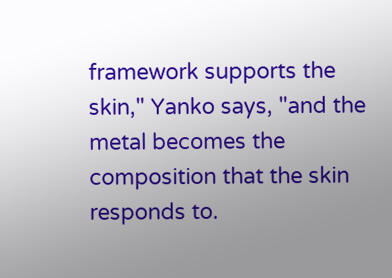framework supports the skin," Yanko says, "and the metal becomes the composition that the skin responds to.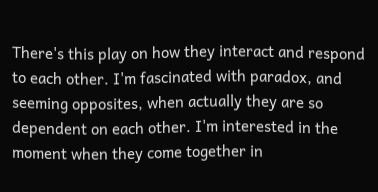There's this play on how they interact and respond to each other. I'm fascinated with paradox, and seeming opposites, when actually they are so dependent on each other. I'm interested in the moment when they come together in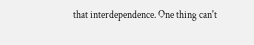that interdependence. One thing can't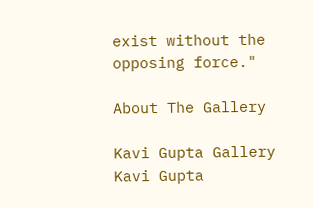exist without the opposing force."

About The Gallery

Kavi Gupta Gallery
Kavi Gupta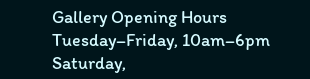Gallery Opening Hours Tuesday–Friday, 10am–6pm Saturday,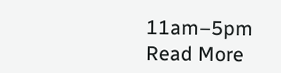11am–5pm
Read More